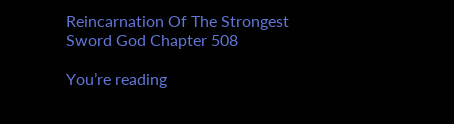Reincarnation Of The Strongest Sword God Chapter 508

You’re reading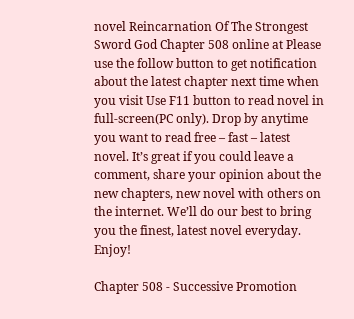novel Reincarnation Of The Strongest Sword God Chapter 508 online at Please use the follow button to get notification about the latest chapter next time when you visit Use F11 button to read novel in full-screen(PC only). Drop by anytime you want to read free – fast – latest novel. It’s great if you could leave a comment, share your opinion about the new chapters, new novel with others on the internet. We’ll do our best to bring you the finest, latest novel everyday. Enjoy!

Chapter 508 - Successive Promotion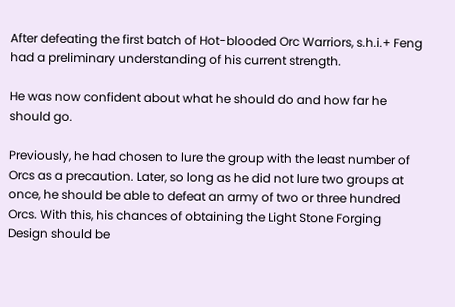After defeating the first batch of Hot-blooded Orc Warriors, s.h.i.+ Feng had a preliminary understanding of his current strength.

He was now confident about what he should do and how far he should go.

Previously, he had chosen to lure the group with the least number of Orcs as a precaution. Later, so long as he did not lure two groups at once, he should be able to defeat an army of two or three hundred Orcs. With this, his chances of obtaining the Light Stone Forging Design should be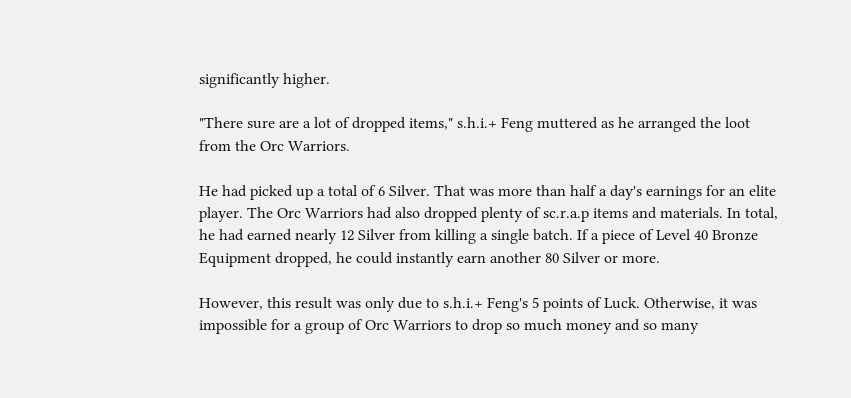significantly higher.

"There sure are a lot of dropped items," s.h.i.+ Feng muttered as he arranged the loot from the Orc Warriors.

He had picked up a total of 6 Silver. That was more than half a day's earnings for an elite player. The Orc Warriors had also dropped plenty of sc.r.a.p items and materials. In total, he had earned nearly 12 Silver from killing a single batch. If a piece of Level 40 Bronze Equipment dropped, he could instantly earn another 80 Silver or more.

However, this result was only due to s.h.i.+ Feng's 5 points of Luck. Otherwise, it was impossible for a group of Orc Warriors to drop so much money and so many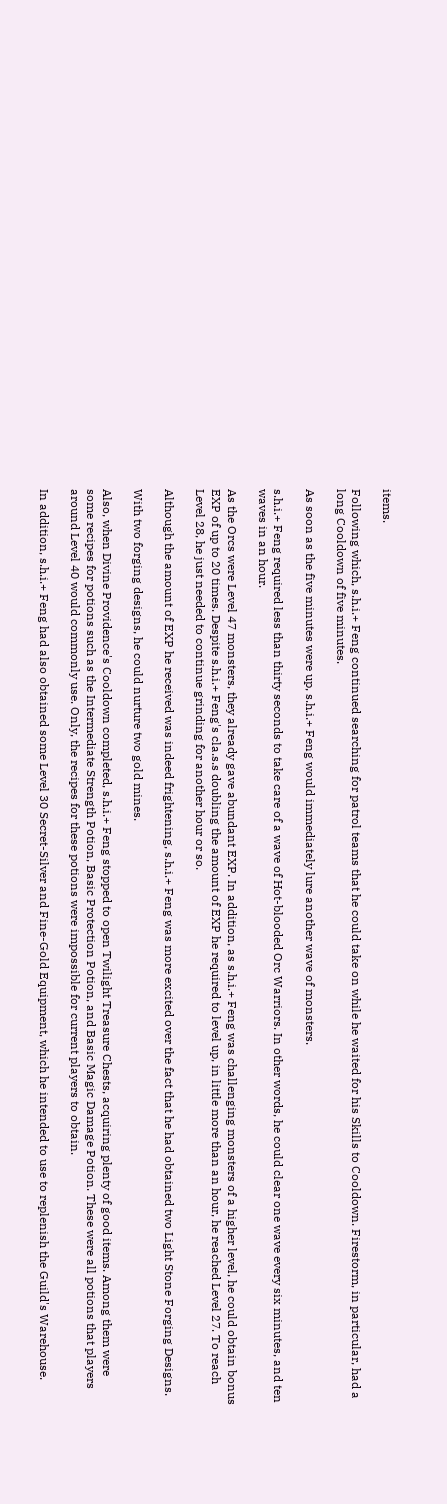items.

Following which, s.h.i.+ Feng continued searching for patrol teams that he could take on while he waited for his Skills to Cooldown. Firestorm, in particular, had a long Cooldown of five minutes.

As soon as the five minutes were up, s.h.i.+ Feng would immediately lure another wave of monsters.

s.h.i.+ Feng required less than thirty seconds to take care of a wave of Hot-blooded Orc Warriors. In other words, he could clear one wave every six minutes, and ten waves in an hour.

As the Orcs were Level 47 monsters, they already gave abundant EXP. In addition, as s.h.i.+ Feng was challenging monsters of a higher level, he could obtain bonus EXP of up to 20 times. Despite s.h.i.+ Feng's cla.s.s doubling the amount of EXP he required to level up, in little more than an hour, he reached Level 27. To reach Level 28, he just needed to continue grinding for another hour or so.

Although the amount of EXP he received was indeed frightening, s.h.i.+ Feng was more excited over the fact that he had obtained two Light Stone Forging Designs.

With two forging designs, he could nurture two gold mines.

Also, when Divine Providence's Cooldown completed, s.h.i.+ Feng stopped to open Twilight Treasure Chests, acquiring plenty of good items. Among them were some recipes for potions such as the Intermediate Strength Potion, Basic Protection Potion, and Basic Magic Damage Potion. These were all potions that players around Level 40 would commonly use. Only, the recipes for these potions were impossible for current players to obtain.

In addition, s.h.i.+ Feng had also obtained some Level 30 Secret-Silver and Fine-Gold Equipment, which he intended to use to replenish the Guild's Warehouse.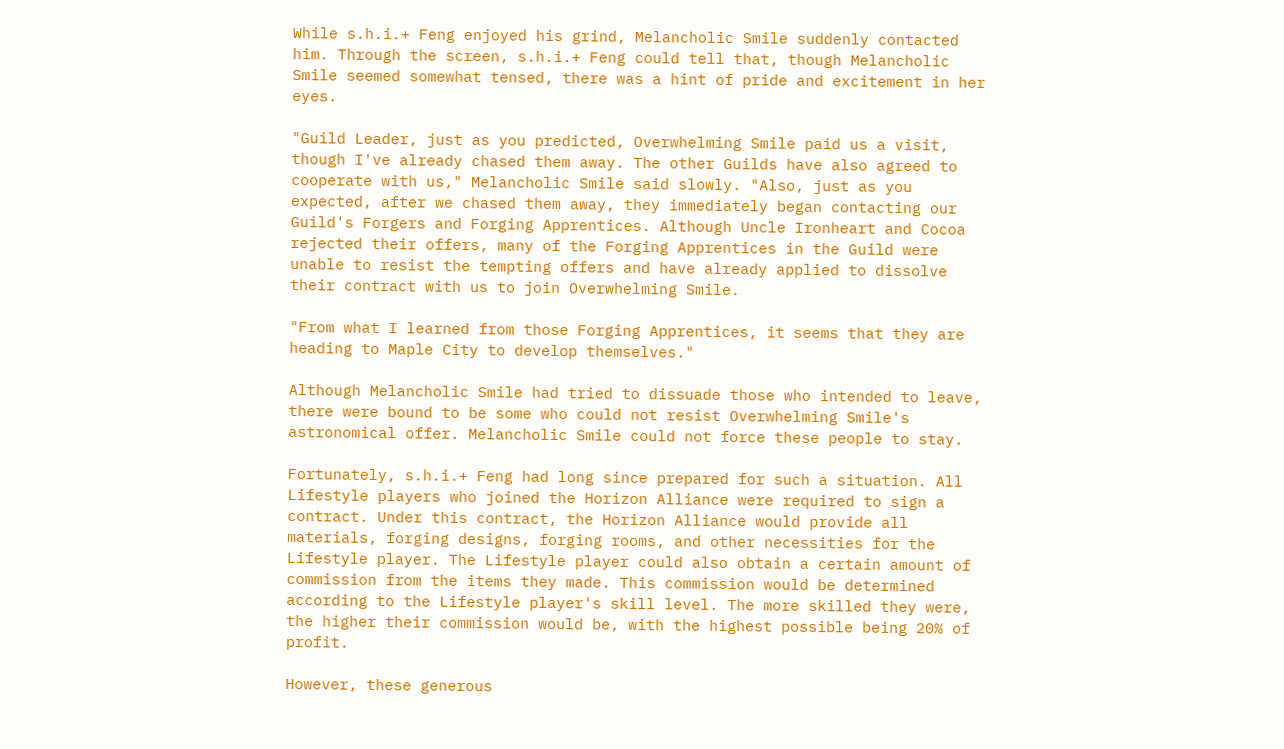While s.h.i.+ Feng enjoyed his grind, Melancholic Smile suddenly contacted him. Through the screen, s.h.i.+ Feng could tell that, though Melancholic Smile seemed somewhat tensed, there was a hint of pride and excitement in her eyes.

"Guild Leader, just as you predicted, Overwhelming Smile paid us a visit, though I've already chased them away. The other Guilds have also agreed to cooperate with us," Melancholic Smile said slowly. "Also, just as you expected, after we chased them away, they immediately began contacting our Guild's Forgers and Forging Apprentices. Although Uncle Ironheart and Cocoa rejected their offers, many of the Forging Apprentices in the Guild were unable to resist the tempting offers and have already applied to dissolve their contract with us to join Overwhelming Smile.

"From what I learned from those Forging Apprentices, it seems that they are heading to Maple City to develop themselves."

Although Melancholic Smile had tried to dissuade those who intended to leave, there were bound to be some who could not resist Overwhelming Smile's astronomical offer. Melancholic Smile could not force these people to stay.

Fortunately, s.h.i.+ Feng had long since prepared for such a situation. All Lifestyle players who joined the Horizon Alliance were required to sign a contract. Under this contract, the Horizon Alliance would provide all materials, forging designs, forging rooms, and other necessities for the Lifestyle player. The Lifestyle player could also obtain a certain amount of commission from the items they made. This commission would be determined according to the Lifestyle player's skill level. The more skilled they were, the higher their commission would be, with the highest possible being 20% of profit.

However, these generous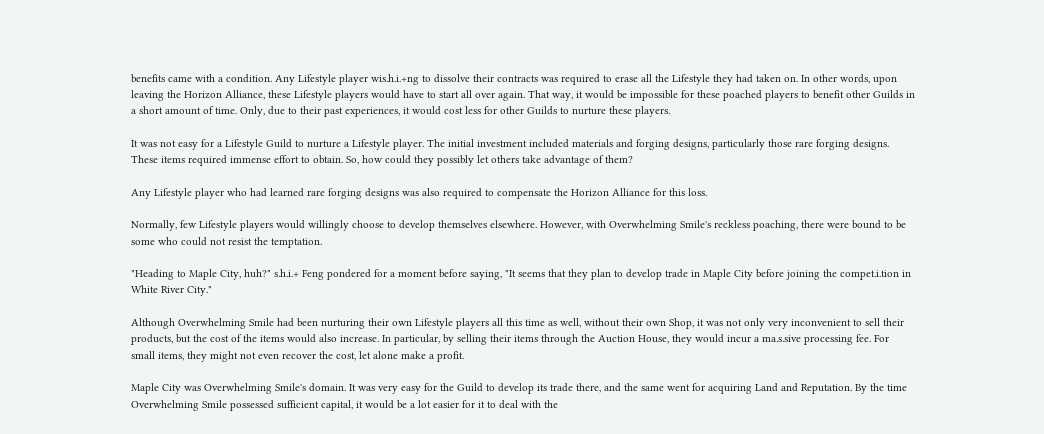benefits came with a condition. Any Lifestyle player wis.h.i.+ng to dissolve their contracts was required to erase all the Lifestyle they had taken on. In other words, upon leaving the Horizon Alliance, these Lifestyle players would have to start all over again. That way, it would be impossible for these poached players to benefit other Guilds in a short amount of time. Only, due to their past experiences, it would cost less for other Guilds to nurture these players.

It was not easy for a Lifestyle Guild to nurture a Lifestyle player. The initial investment included materials and forging designs, particularly those rare forging designs. These items required immense effort to obtain. So, how could they possibly let others take advantage of them?

Any Lifestyle player who had learned rare forging designs was also required to compensate the Horizon Alliance for this loss.

Normally, few Lifestyle players would willingly choose to develop themselves elsewhere. However, with Overwhelming Smile's reckless poaching, there were bound to be some who could not resist the temptation.

"Heading to Maple City, huh?" s.h.i.+ Feng pondered for a moment before saying, "It seems that they plan to develop trade in Maple City before joining the compet.i.tion in White River City."

Although Overwhelming Smile had been nurturing their own Lifestyle players all this time as well, without their own Shop, it was not only very inconvenient to sell their products, but the cost of the items would also increase. In particular, by selling their items through the Auction House, they would incur a ma.s.sive processing fee. For small items, they might not even recover the cost, let alone make a profit.

Maple City was Overwhelming Smile's domain. It was very easy for the Guild to develop its trade there, and the same went for acquiring Land and Reputation. By the time Overwhelming Smile possessed sufficient capital, it would be a lot easier for it to deal with the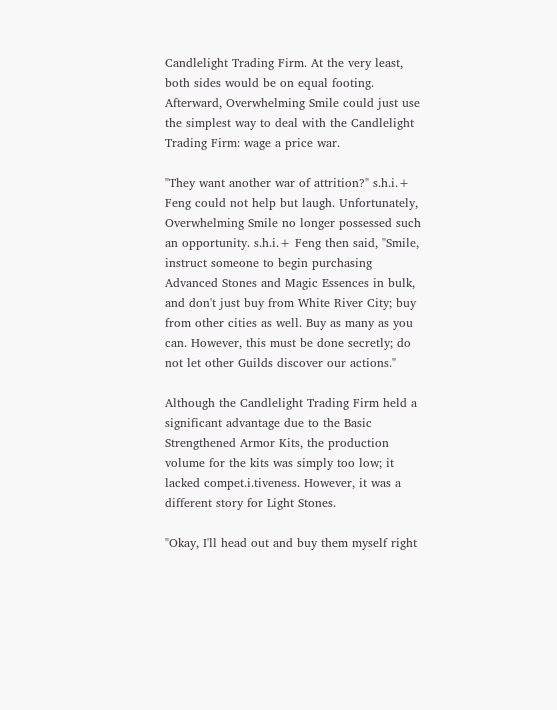Candlelight Trading Firm. At the very least, both sides would be on equal footing. Afterward, Overwhelming Smile could just use the simplest way to deal with the Candlelight Trading Firm: wage a price war.

"They want another war of attrition?" s.h.i.+ Feng could not help but laugh. Unfortunately, Overwhelming Smile no longer possessed such an opportunity. s.h.i.+ Feng then said, "Smile, instruct someone to begin purchasing Advanced Stones and Magic Essences in bulk, and don't just buy from White River City; buy from other cities as well. Buy as many as you can. However, this must be done secretly; do not let other Guilds discover our actions."

Although the Candlelight Trading Firm held a significant advantage due to the Basic Strengthened Armor Kits, the production volume for the kits was simply too low; it lacked compet.i.tiveness. However, it was a different story for Light Stones.

"Okay, I'll head out and buy them myself right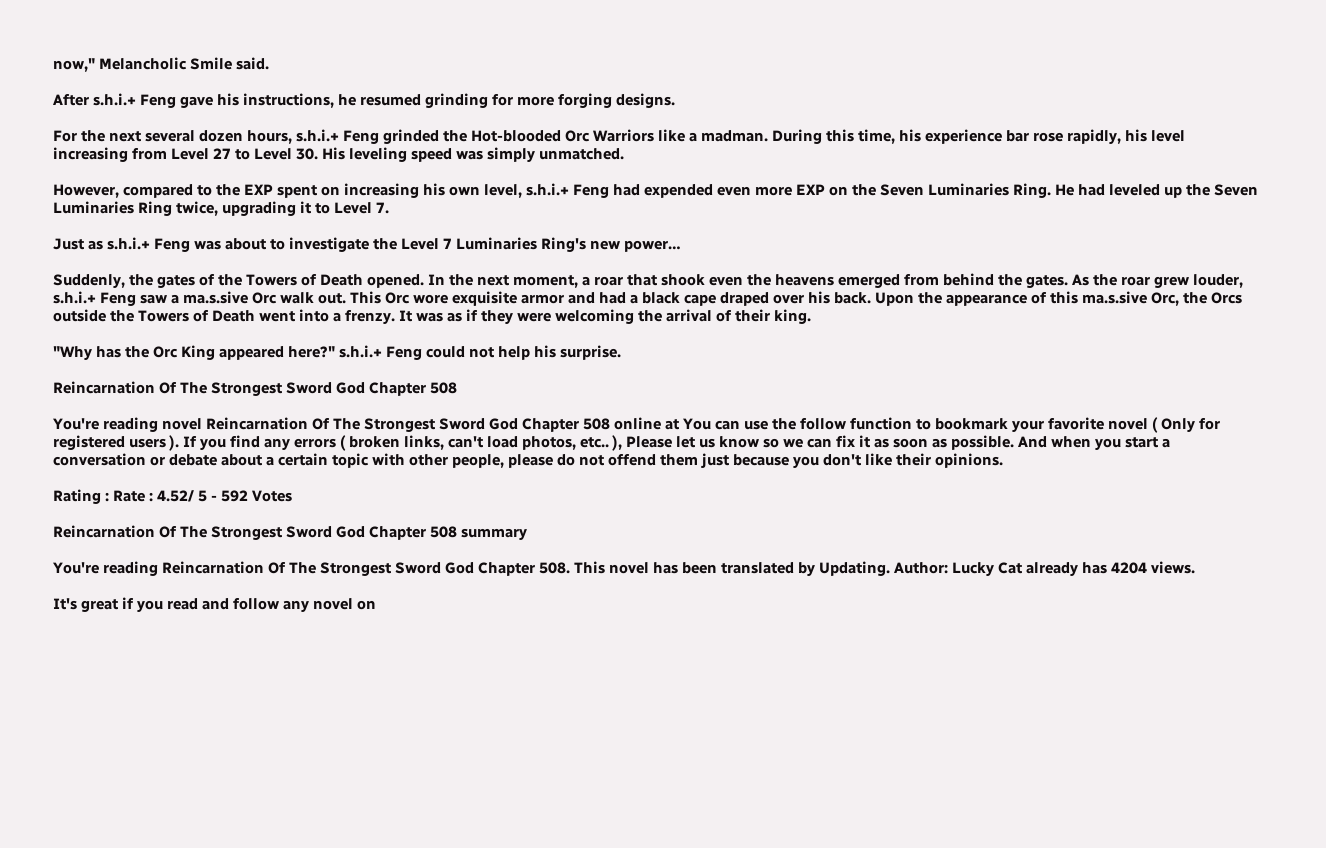now," Melancholic Smile said.

After s.h.i.+ Feng gave his instructions, he resumed grinding for more forging designs.

For the next several dozen hours, s.h.i.+ Feng grinded the Hot-blooded Orc Warriors like a madman. During this time, his experience bar rose rapidly, his level increasing from Level 27 to Level 30. His leveling speed was simply unmatched.

However, compared to the EXP spent on increasing his own level, s.h.i.+ Feng had expended even more EXP on the Seven Luminaries Ring. He had leveled up the Seven Luminaries Ring twice, upgrading it to Level 7.

Just as s.h.i.+ Feng was about to investigate the Level 7 Luminaries Ring's new power…

Suddenly, the gates of the Towers of Death opened. In the next moment, a roar that shook even the heavens emerged from behind the gates. As the roar grew louder, s.h.i.+ Feng saw a ma.s.sive Orc walk out. This Orc wore exquisite armor and had a black cape draped over his back. Upon the appearance of this ma.s.sive Orc, the Orcs outside the Towers of Death went into a frenzy. It was as if they were welcoming the arrival of their king.

"Why has the Orc King appeared here?" s.h.i.+ Feng could not help his surprise.

Reincarnation Of The Strongest Sword God Chapter 508

You're reading novel Reincarnation Of The Strongest Sword God Chapter 508 online at You can use the follow function to bookmark your favorite novel ( Only for registered users ). If you find any errors ( broken links, can't load photos, etc.. ), Please let us know so we can fix it as soon as possible. And when you start a conversation or debate about a certain topic with other people, please do not offend them just because you don't like their opinions.

Rating : Rate : 4.52/ 5 - 592 Votes

Reincarnation Of The Strongest Sword God Chapter 508 summary

You're reading Reincarnation Of The Strongest Sword God Chapter 508. This novel has been translated by Updating. Author: Lucky Cat already has 4204 views.

It's great if you read and follow any novel on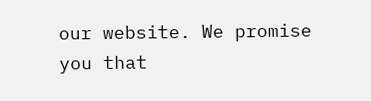our website. We promise you that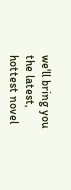we'll bring you the latest, hottest novel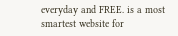everyday and FREE. is a most smartest website for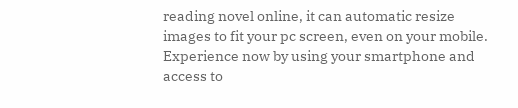reading novel online, it can automatic resize images to fit your pc screen, even on your mobile. Experience now by using your smartphone and access to